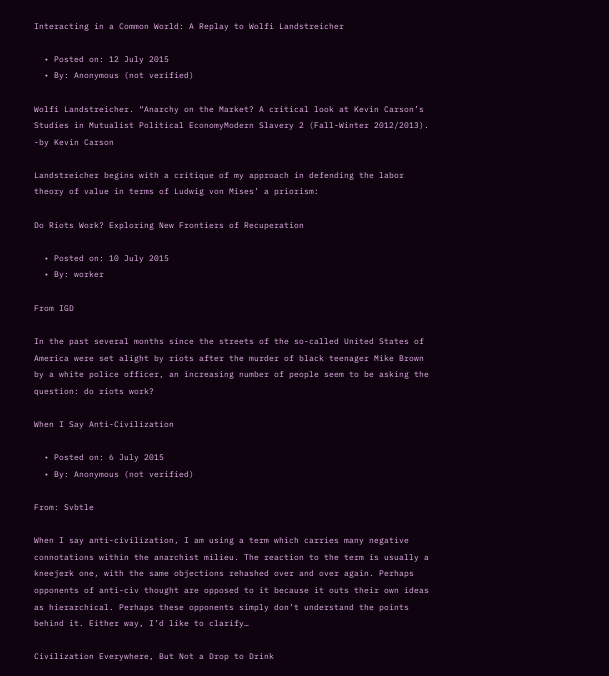Interacting in a Common World: A Replay to Wolfi Landstreicher

  • Posted on: 12 July 2015
  • By: Anonymous (not verified)

Wolfi Landstreicher. “Anarchy on the Market? A critical look at Kevin Carson’s Studies in Mutualist Political EconomyModern Slavery 2 (Fall-Winter 2012/2013). -by Kevin Carson

Landstreicher begins with a critique of my approach in defending the labor theory of value in terms of Ludwig von Mises’ a priorism:

Do Riots Work? Exploring New Frontiers of Recuperation

  • Posted on: 10 July 2015
  • By: worker

From IGD

In the past several months since the streets of the so-called United States of America were set alight by riots after the murder of black teenager Mike Brown by a white police officer, an increasing number of people seem to be asking the question: do riots work?

When I Say Anti-Civilization

  • Posted on: 6 July 2015
  • By: Anonymous (not verified)

From: Svbtle

When I say anti-civilization, I am using a term which carries many negative connotations within the anarchist milieu. The reaction to the term is usually a kneejerk one, with the same objections rehashed over and over again. Perhaps opponents of anti-civ thought are opposed to it because it outs their own ideas as hierarchical. Perhaps these opponents simply don’t understand the points behind it. Either way, I’d like to clarify…

Civilization Everywhere, But Not a Drop to Drink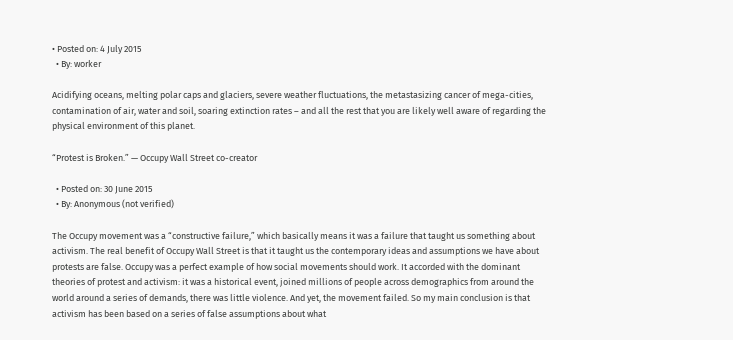• Posted on: 4 July 2015
  • By: worker

Acidifying oceans, melting polar caps and glaciers, severe weather fluctuations, the metastasizing cancer of mega-cities, contamination of air, water and soil, soaring extinction rates – and all the rest that you are likely well aware of regarding the physical environment of this planet.

“Protest is Broken.” — Occupy Wall Street co-creator

  • Posted on: 30 June 2015
  • By: Anonymous (not verified)

The Occupy movement was a “constructive failure,” which basically means it was a failure that taught us something about activism. The real benefit of Occupy Wall Street is that it taught us the contemporary ideas and assumptions we have about protests are false. Occupy was a perfect example of how social movements should work. It accorded with the dominant theories of protest and activism: it was a historical event, joined millions of people across demographics from around the world around a series of demands, there was little violence. And yet, the movement failed. So my main conclusion is that activism has been based on a series of false assumptions about what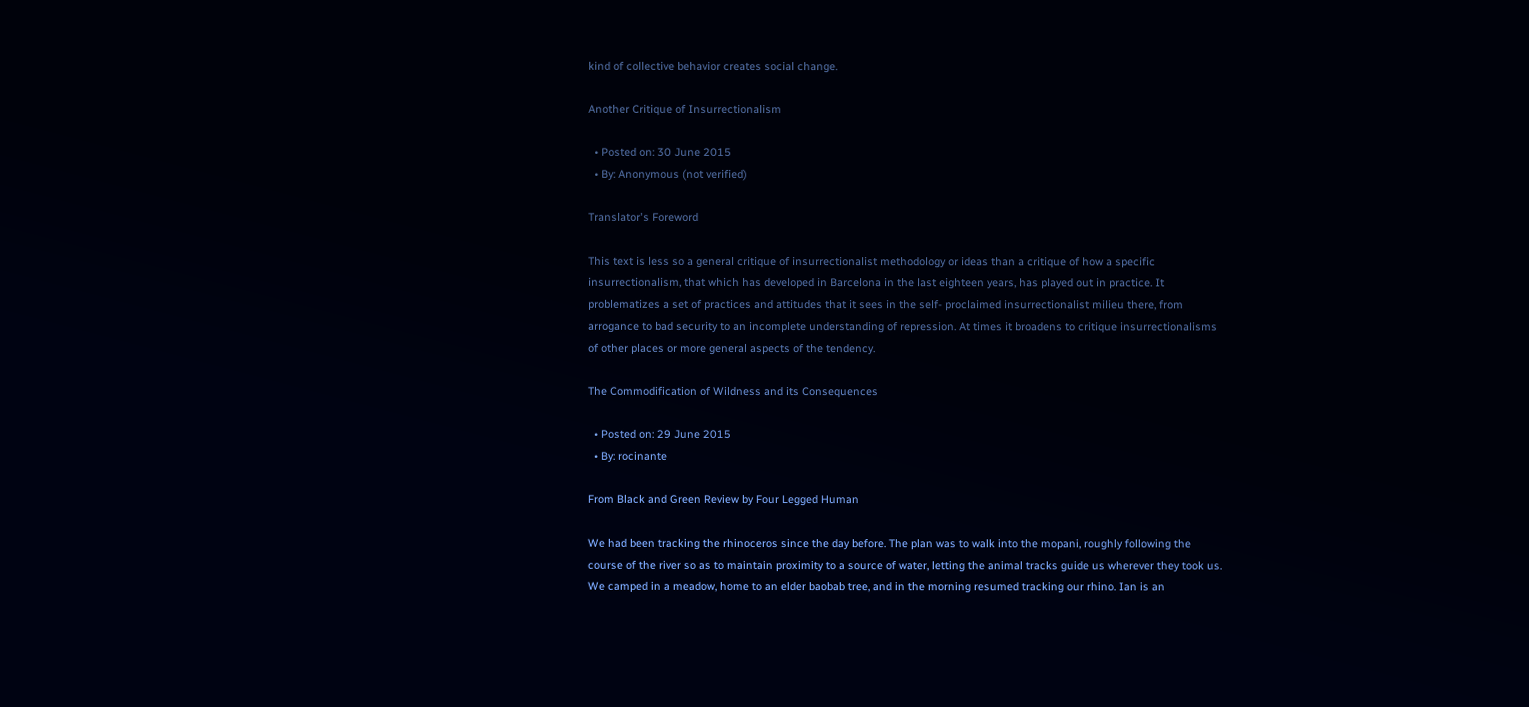kind of collective behavior creates social change.

Another Critique of Insurrectionalism

  • Posted on: 30 June 2015
  • By: Anonymous (not verified)

Translator's Foreword

This text is less so a general critique of insurrectionalist methodology or ideas than a critique of how a specific insurrectionalism, that which has developed in Barcelona in the last eighteen years, has played out in practice. It problematizes a set of practices and attitudes that it sees in the self- proclaimed insurrectionalist milieu there, from arrogance to bad security to an incomplete understanding of repression. At times it broadens to critique insurrectionalisms of other places or more general aspects of the tendency.

The Commodification of Wildness and its Consequences

  • Posted on: 29 June 2015
  • By: rocinante

From Black and Green Review by Four Legged Human

We had been tracking the rhinoceros since the day before. The plan was to walk into the mopani, roughly following the course of the river so as to maintain proximity to a source of water, letting the animal tracks guide us wherever they took us. We camped in a meadow, home to an elder baobab tree, and in the morning resumed tracking our rhino. Ian is an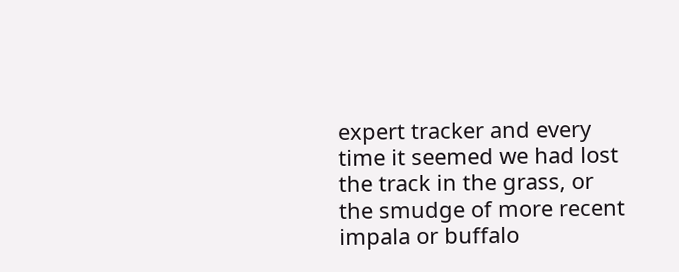expert tracker and every time it seemed we had lost the track in the grass, or the smudge of more recent impala or buffalo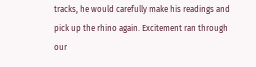tracks, he would carefully make his readings and pick up the rhino again. Excitement ran through our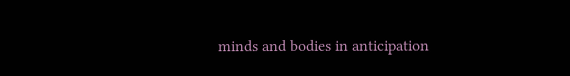minds and bodies in anticipation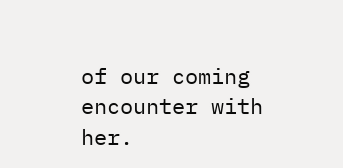of our coming encounter with her.